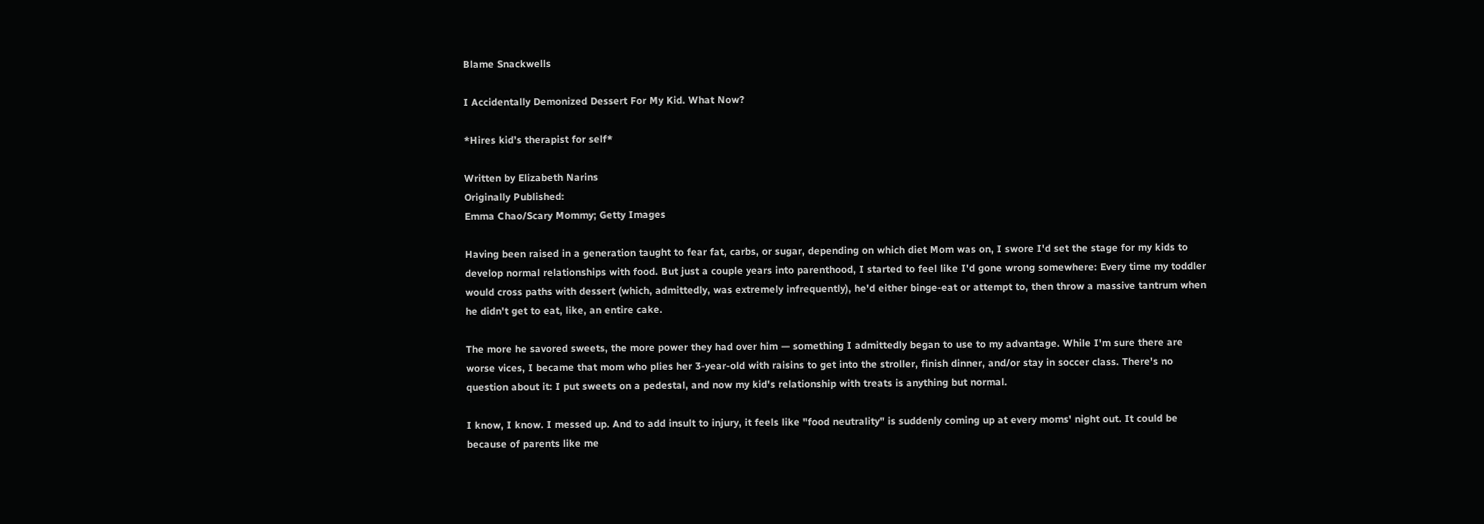Blame Snackwells

I Accidentally Demonized Dessert For My Kid. What Now?

*Hires kid’s therapist for self*

Written by Elizabeth Narins
Originally Published:
Emma Chao/Scary Mommy; Getty Images

Having been raised in a generation taught to fear fat, carbs, or sugar, depending on which diet Mom was on, I swore I'd set the stage for my kids to develop normal relationships with food. But just a couple years into parenthood, I started to feel like I'd gone wrong somewhere: Every time my toddler would cross paths with dessert (which, admittedly, was extremely infrequently), he'd either binge-eat or attempt to, then throw a massive tantrum when he didn't get to eat, like, an entire cake.

The more he savored sweets, the more power they had over him — something I admittedly began to use to my advantage. While I'm sure there are worse vices, I became that mom who plies her 3-year-old with raisins to get into the stroller, finish dinner, and/or stay in soccer class. There's no question about it: I put sweets on a pedestal, and now my kid's relationship with treats is anything but normal.

I know, I know. I messed up. And to add insult to injury, it feels like "food neutrality" is suddenly coming up at every moms' night out. It could be because of parents like me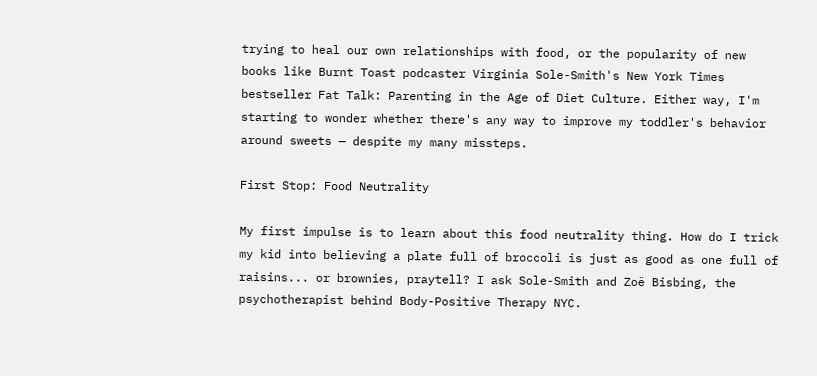trying to heal our own relationships with food, or the popularity of new books like Burnt Toast podcaster Virginia Sole-Smith's New York Times bestseller Fat Talk: Parenting in the Age of Diet Culture. Either way, I'm starting to wonder whether there's any way to improve my toddler's behavior around sweets — despite my many missteps.

First Stop: Food Neutrality

My first impulse is to learn about this food neutrality thing. How do I trick my kid into believing a plate full of broccoli is just as good as one full of raisins... or brownies, praytell? I ask Sole-Smith and Zoë Bisbing, the psychotherapist behind Body-Positive Therapy NYC.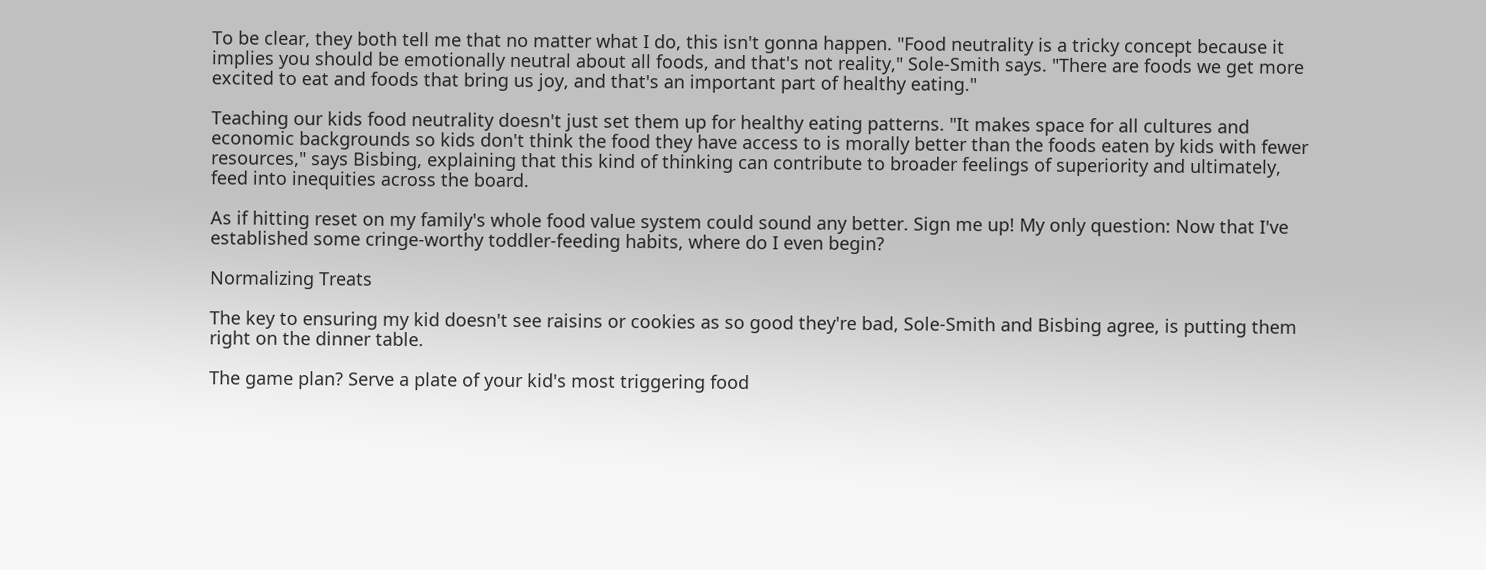To be clear, they both tell me that no matter what I do, this isn't gonna happen. "Food neutrality is a tricky concept because it implies you should be emotionally neutral about all foods, and that's not reality," Sole-Smith says. "There are foods we get more excited to eat and foods that bring us joy, and that's an important part of healthy eating."

Teaching our kids food neutrality doesn't just set them up for healthy eating patterns. "It makes space for all cultures and economic backgrounds so kids don't think the food they have access to is morally better than the foods eaten by kids with fewer resources," says Bisbing, explaining that this kind of thinking can contribute to broader feelings of superiority and ultimately, feed into inequities across the board.

As if hitting reset on my family's whole food value system could sound any better. Sign me up! My only question: Now that I've established some cringe-worthy toddler-feeding habits, where do I even begin?

Normalizing Treats

The key to ensuring my kid doesn't see raisins or cookies as so good they're bad, Sole-Smith and Bisbing agree, is putting them right on the dinner table.

The game plan? Serve a plate of your kid's most triggering food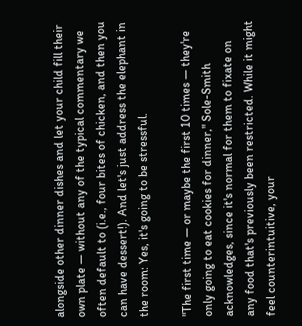alongside other dinner dishes and let your child fill their own plate — without any of the typical commentary we often default to (i.e., four bites of chicken, and then you can have dessert!). And let's just address the elephant in the room: Yes, it's going to be stressful.

"The first time — or maybe the first 10 times — they're only going to eat cookies for dinner," Sole-Smith acknowledges, since it's normal for them to fixate on any food that's previously been restricted. While it might feel counterintuitive, your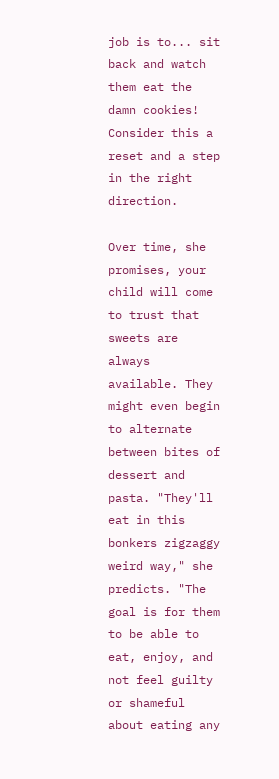job is to... sit back and watch them eat the damn cookies! Consider this a reset and a step in the right direction.

Over time, she promises, your child will come to trust that sweets are always available. They might even begin to alternate between bites of dessert and pasta. "They'll eat in this bonkers zigzaggy weird way," she predicts. "The goal is for them to be able to eat, enjoy, and not feel guilty or shameful about eating any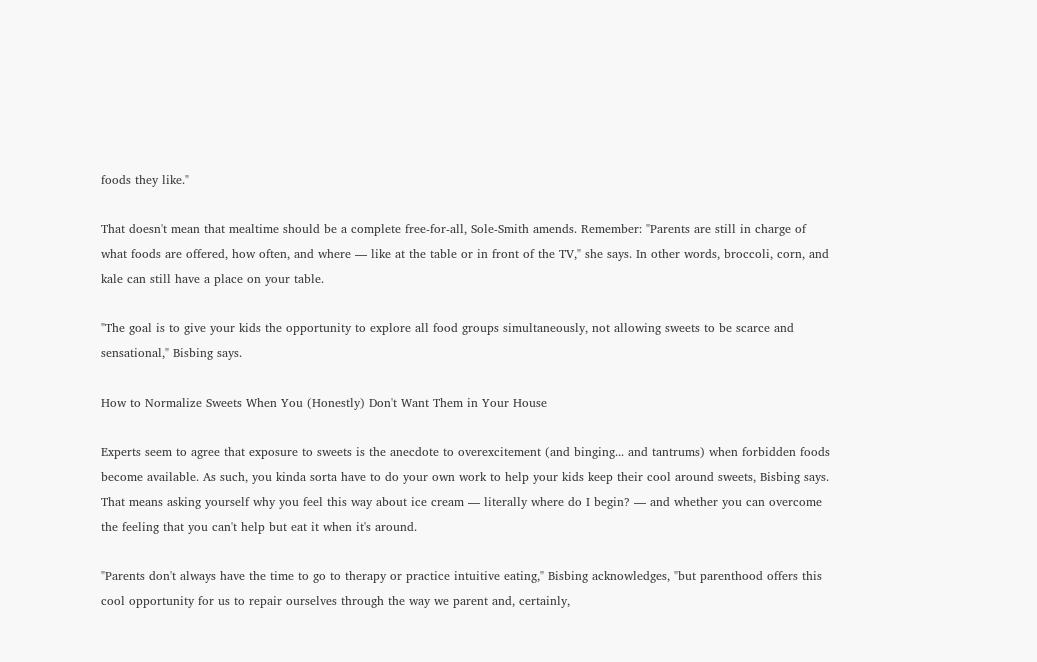foods they like."

That doesn't mean that mealtime should be a complete free-for-all, Sole-Smith amends. Remember: "Parents are still in charge of what foods are offered, how often, and where — like at the table or in front of the TV," she says. In other words, broccoli, corn, and kale can still have a place on your table.

"The goal is to give your kids the opportunity to explore all food groups simultaneously, not allowing sweets to be scarce and sensational," Bisbing says.

How to Normalize Sweets When You (Honestly) Don't Want Them in Your House

Experts seem to agree that exposure to sweets is the anecdote to overexcitement (and binging... and tantrums) when forbidden foods become available. As such, you kinda sorta have to do your own work to help your kids keep their cool around sweets, Bisbing says. That means asking yourself why you feel this way about ice cream — literally where do I begin? — and whether you can overcome the feeling that you can't help but eat it when it's around.

"Parents don't always have the time to go to therapy or practice intuitive eating," Bisbing acknowledges, "but parenthood offers this cool opportunity for us to repair ourselves through the way we parent and, certainly,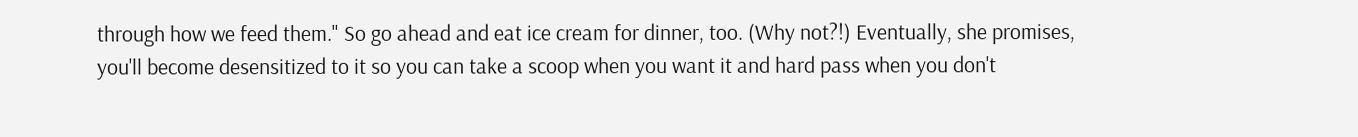through how we feed them." So go ahead and eat ice cream for dinner, too. (Why not?!) Eventually, she promises, you'll become desensitized to it so you can take a scoop when you want it and hard pass when you don't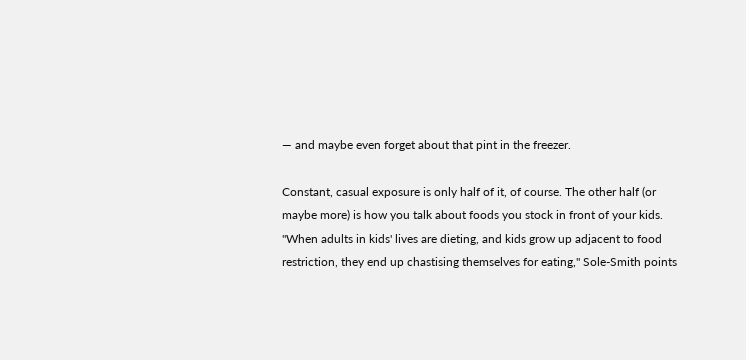— and maybe even forget about that pint in the freezer.

Constant, casual exposure is only half of it, of course. The other half (or maybe more) is how you talk about foods you stock in front of your kids. "When adults in kids' lives are dieting, and kids grow up adjacent to food restriction, they end up chastising themselves for eating," Sole-Smith points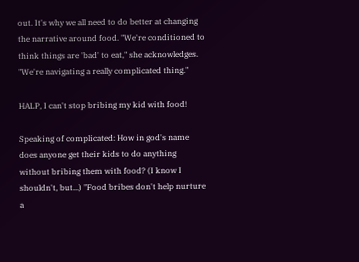out. It's why we all need to do better at changing the narrative around food. "We're conditioned to think things are 'bad' to eat," she acknowledges. "We're navigating a really complicated thing."

HALP, I can't stop bribing my kid with food!

Speaking of complicated: How in god's name does anyone get their kids to do anything without bribing them with food? (I know I shouldn't, but...) "Food bribes don't help nurture a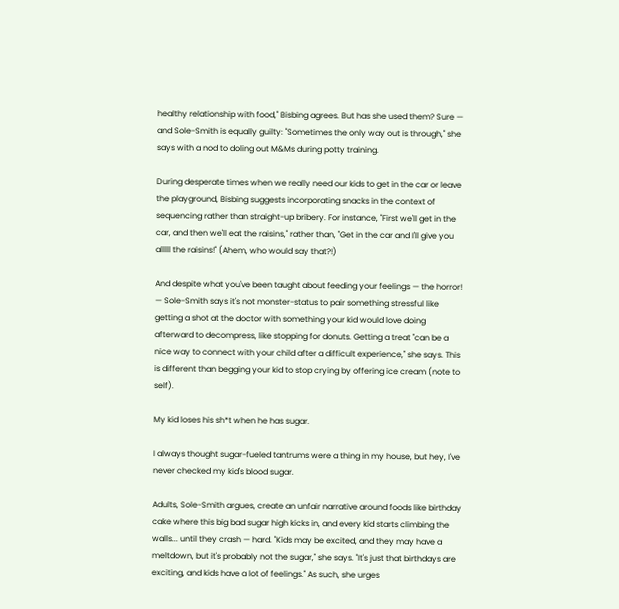healthy relationship with food," Bisbing agrees. But has she used them? Sure — and Sole-Smith is equally guilty: "Sometimes the only way out is through," she says with a nod to doling out M&Ms during potty training.

During desperate times when we really need our kids to get in the car or leave the playground, Bisbing suggests incorporating snacks in the context of sequencing rather than straight-up bribery. For instance, "First we'll get in the car, and then we'll eat the raisins," rather than, "Get in the car and I'll give you alllll the raisins!" (Ahem, who would say that?!)

And despite what you've been taught about feeding your feelings — the horror! — Sole-Smith says it's not monster-status to pair something stressful like getting a shot at the doctor with something your kid would love doing afterward to decompress, like stopping for donuts. Getting a treat "can be a nice way to connect with your child after a difficult experience," she says. This is different than begging your kid to stop crying by offering ice cream (note to self).

My kid loses his sh*t when he has sugar.

I always thought sugar-fueled tantrums were a thing in my house, but hey, I've never checked my kid's blood sugar.

Adults, Sole-Smith argues, create an unfair narrative around foods like birthday cake where this big bad sugar high kicks in, and every kid starts climbing the walls... until they crash — hard. "Kids may be excited, and they may have a meltdown, but it's probably not the sugar," she says. "It's just that birthdays are exciting, and kids have a lot of feelings." As such, she urges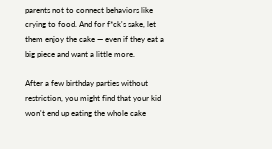parents not to connect behaviors like crying to food. And for f*ck's sake, let them enjoy the cake — even if they eat a big piece and want a little more.

After a few birthday parties without restriction, you might find that your kid won't end up eating the whole cake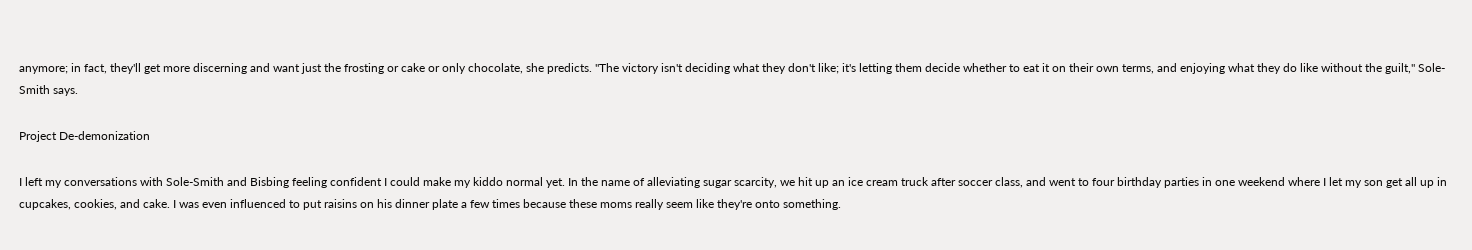anymore; in fact, they'll get more discerning and want just the frosting or cake or only chocolate, she predicts. "The victory isn't deciding what they don't like; it's letting them decide whether to eat it on their own terms, and enjoying what they do like without the guilt," Sole-Smith says.

Project De-demonization

I left my conversations with Sole-Smith and Bisbing feeling confident I could make my kiddo normal yet. In the name of alleviating sugar scarcity, we hit up an ice cream truck after soccer class, and went to four birthday parties in one weekend where I let my son get all up in cupcakes, cookies, and cake. I was even influenced to put raisins on his dinner plate a few times because these moms really seem like they're onto something.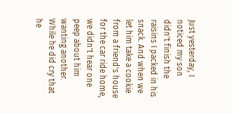Just yesterday, I noticed my son didn't finish the raisins I packed in his snack. And when we let him take a cookie from a friend's house for the car ride home, we didn't hear one peep about him wanting another. While he did cry that he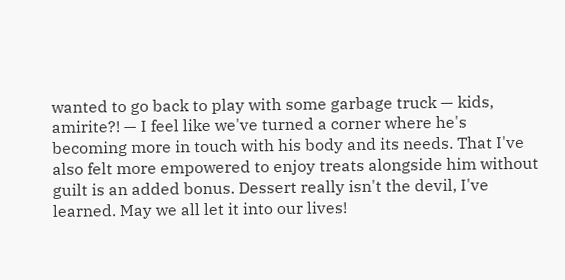wanted to go back to play with some garbage truck — kids, amirite?! — I feel like we've turned a corner where he's becoming more in touch with his body and its needs. That I've also felt more empowered to enjoy treats alongside him without guilt is an added bonus. Dessert really isn't the devil, I've learned. May we all let it into our lives!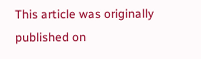This article was originally published on